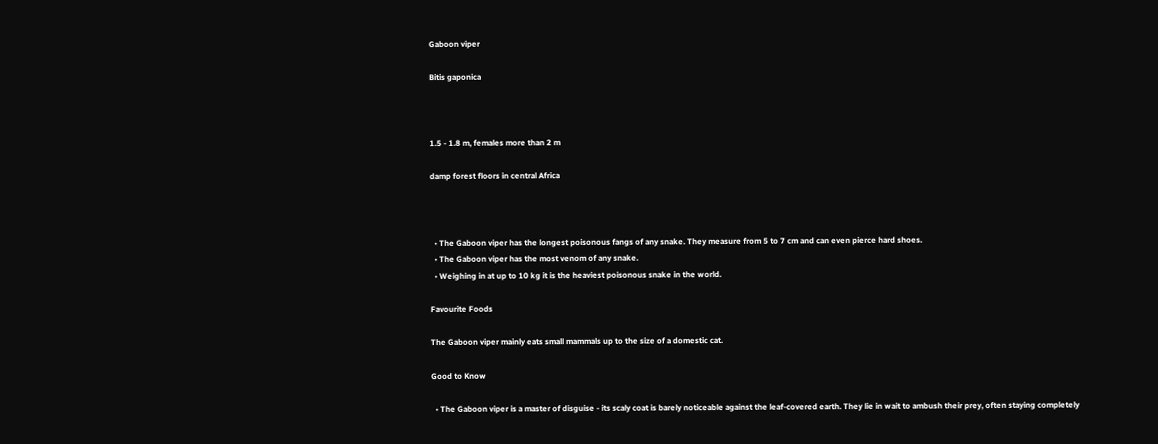Gaboon viper

Bitis gaponica



1.5 - 1.8 m, females more than 2 m

damp forest floors in central Africa



  • The Gaboon viper has the longest poisonous fangs of any snake. They measure from 5 to 7 cm and can even pierce hard shoes.
  • The Gaboon viper has the most venom of any snake.
  • Weighing in at up to 10 kg it is the heaviest poisonous snake in the world.

Favourite Foods

The Gaboon viper mainly eats small mammals up to the size of a domestic cat.

Good to Know

  • The Gaboon viper is a master of disguise - its scaly coat is barely noticeable against the leaf-covered earth. They lie in wait to ambush their prey, often staying completely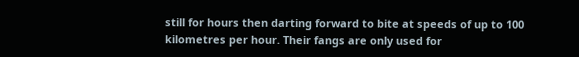still for hours then darting forward to bite at speeds of up to 100 kilometres per hour. Their fangs are only used for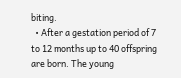biting.
  • After a gestation period of 7 to 12 months up to 40 offspring are born. The young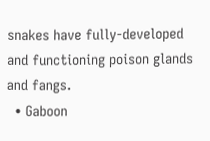snakes have fully-developed and functioning poison glands and fangs.
  • Gaboon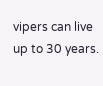vipers can live up to 30 years.